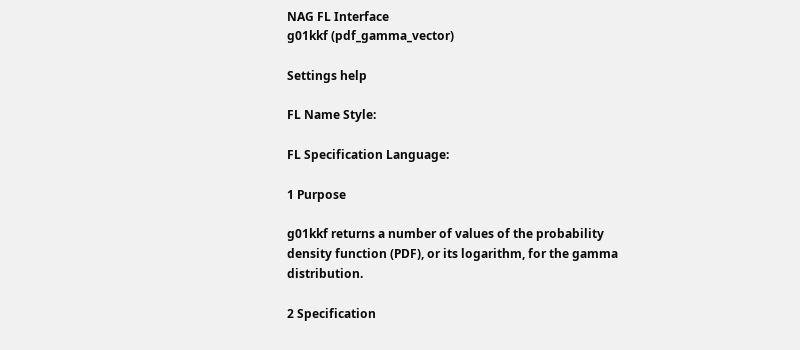NAG FL Interface
g01kkf (pdf_gamma_vector)

Settings help

FL Name Style:

FL Specification Language:

1 Purpose

g01kkf returns a number of values of the probability density function (PDF), or its logarithm, for the gamma distribution.

2 Specification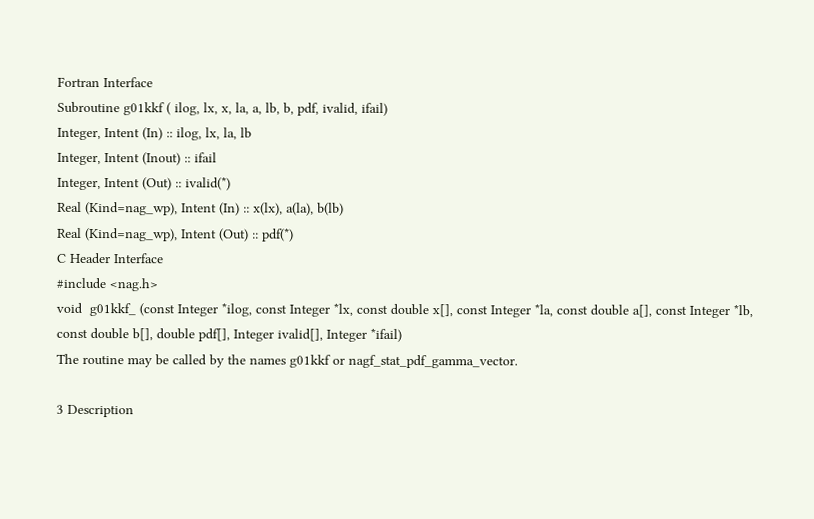Fortran Interface
Subroutine g01kkf ( ilog, lx, x, la, a, lb, b, pdf, ivalid, ifail)
Integer, Intent (In) :: ilog, lx, la, lb
Integer, Intent (Inout) :: ifail
Integer, Intent (Out) :: ivalid(*)
Real (Kind=nag_wp), Intent (In) :: x(lx), a(la), b(lb)
Real (Kind=nag_wp), Intent (Out) :: pdf(*)
C Header Interface
#include <nag.h>
void  g01kkf_ (const Integer *ilog, const Integer *lx, const double x[], const Integer *la, const double a[], const Integer *lb, const double b[], double pdf[], Integer ivalid[], Integer *ifail)
The routine may be called by the names g01kkf or nagf_stat_pdf_gamma_vector.

3 Description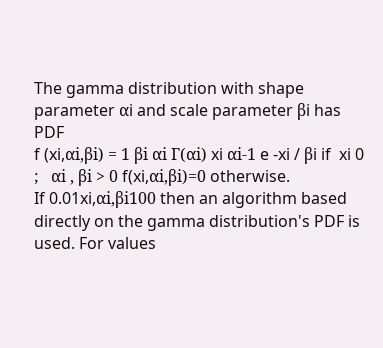The gamma distribution with shape parameter αi and scale parameter βi has PDF
f (xi,αi,βi) = 1 βi αi Γ(αi) xi αi-1 e -xi / βi if  xi 0 ;   αi , βi > 0 f(xi,αi,βi)=0 otherwise.
If 0.01xi,αi,βi100 then an algorithm based directly on the gamma distribution's PDF is used. For values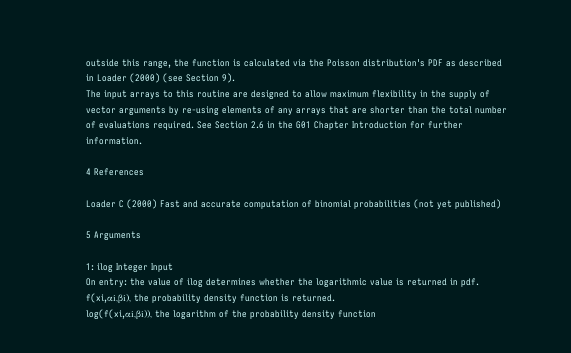outside this range, the function is calculated via the Poisson distribution's PDF as described in Loader (2000) (see Section 9).
The input arrays to this routine are designed to allow maximum flexibility in the supply of vector arguments by re-using elements of any arrays that are shorter than the total number of evaluations required. See Section 2.6 in the G01 Chapter Introduction for further information.

4 References

Loader C (2000) Fast and accurate computation of binomial probabilities (not yet published)

5 Arguments

1: ilog Integer Input
On entry: the value of ilog determines whether the logarithmic value is returned in pdf.
f(xi,αi,βi), the probability density function is returned.
log(f(xi,αi,βi)), the logarithm of the probability density function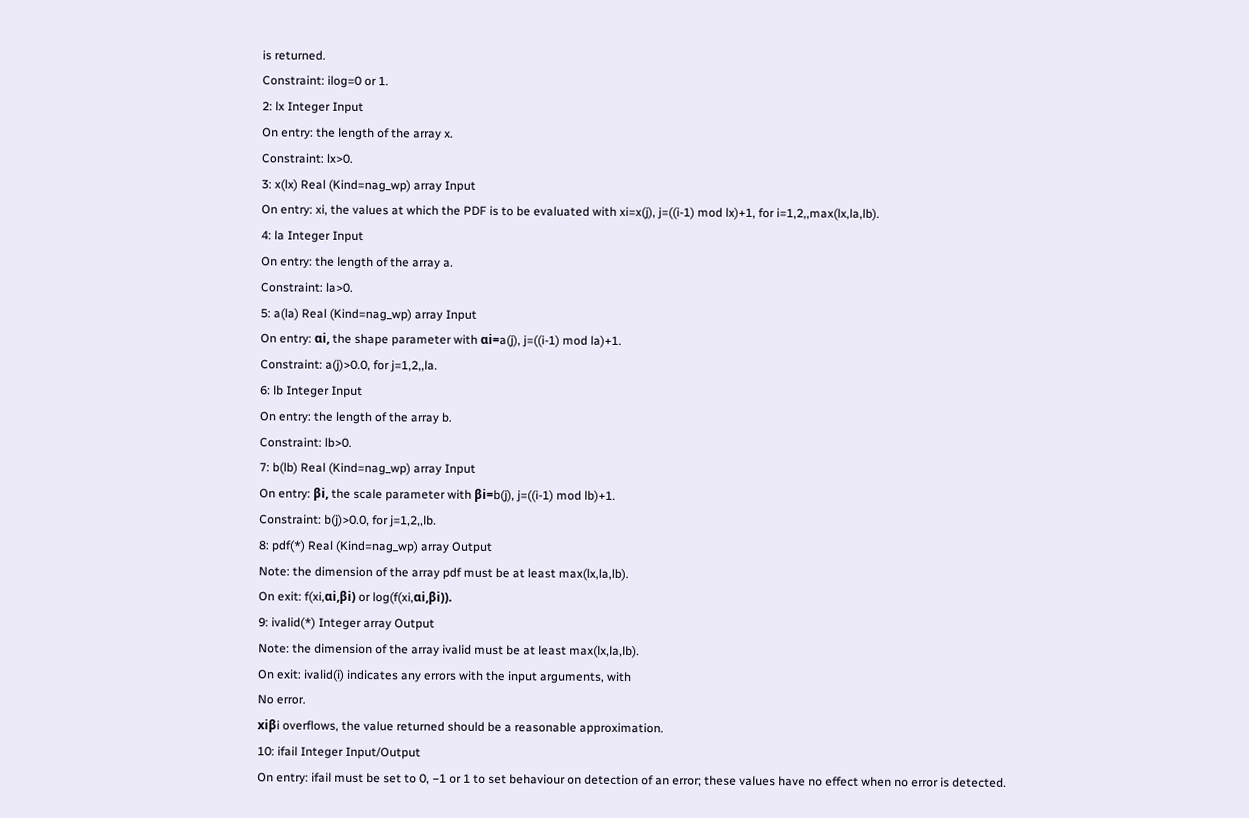is returned.
Constraint: ilog=0 or 1.
2: lx Integer Input
On entry: the length of the array x.
Constraint: lx>0.
3: x(lx) Real (Kind=nag_wp) array Input
On entry: xi, the values at which the PDF is to be evaluated with xi=x(j), j=((i-1) mod lx)+1, for i=1,2,,max(lx,la,lb).
4: la Integer Input
On entry: the length of the array a.
Constraint: la>0.
5: a(la) Real (Kind=nag_wp) array Input
On entry: αi, the shape parameter with αi=a(j), j=((i-1) mod la)+1.
Constraint: a(j)>0.0, for j=1,2,,la.
6: lb Integer Input
On entry: the length of the array b.
Constraint: lb>0.
7: b(lb) Real (Kind=nag_wp) array Input
On entry: βi, the scale parameter with βi=b(j), j=((i-1) mod lb)+1.
Constraint: b(j)>0.0, for j=1,2,,lb.
8: pdf(*) Real (Kind=nag_wp) array Output
Note: the dimension of the array pdf must be at least max(lx,la,lb).
On exit: f(xi,αi,βi) or log(f(xi,αi,βi)).
9: ivalid(*) Integer array Output
Note: the dimension of the array ivalid must be at least max(lx,la,lb).
On exit: ivalid(i) indicates any errors with the input arguments, with
No error.
xiβi overflows, the value returned should be a reasonable approximation.
10: ifail Integer Input/Output
On entry: ifail must be set to 0, −1 or 1 to set behaviour on detection of an error; these values have no effect when no error is detected.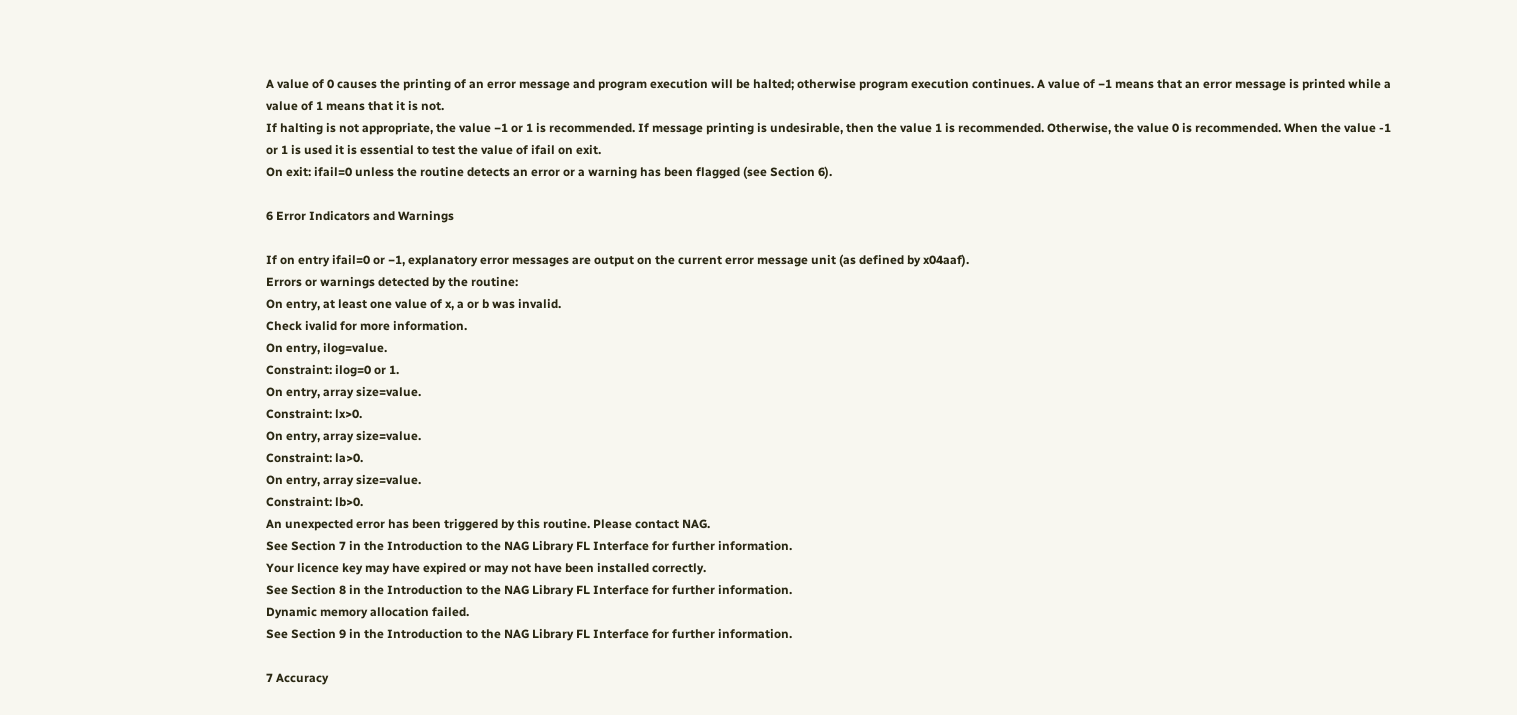A value of 0 causes the printing of an error message and program execution will be halted; otherwise program execution continues. A value of −1 means that an error message is printed while a value of 1 means that it is not.
If halting is not appropriate, the value −1 or 1 is recommended. If message printing is undesirable, then the value 1 is recommended. Otherwise, the value 0 is recommended. When the value -1 or 1 is used it is essential to test the value of ifail on exit.
On exit: ifail=0 unless the routine detects an error or a warning has been flagged (see Section 6).

6 Error Indicators and Warnings

If on entry ifail=0 or −1, explanatory error messages are output on the current error message unit (as defined by x04aaf).
Errors or warnings detected by the routine:
On entry, at least one value of x, a or b was invalid.
Check ivalid for more information.
On entry, ilog=value.
Constraint: ilog=0 or 1.
On entry, array size=value.
Constraint: lx>0.
On entry, array size=value.
Constraint: la>0.
On entry, array size=value.
Constraint: lb>0.
An unexpected error has been triggered by this routine. Please contact NAG.
See Section 7 in the Introduction to the NAG Library FL Interface for further information.
Your licence key may have expired or may not have been installed correctly.
See Section 8 in the Introduction to the NAG Library FL Interface for further information.
Dynamic memory allocation failed.
See Section 9 in the Introduction to the NAG Library FL Interface for further information.

7 Accuracy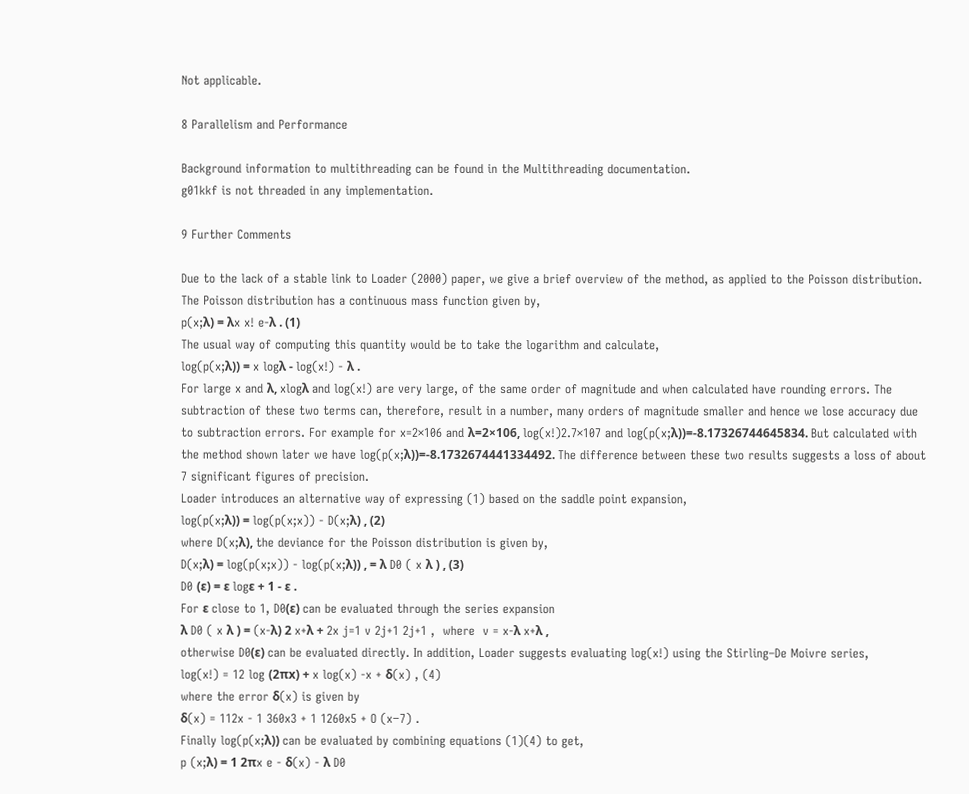Not applicable.

8 Parallelism and Performance

Background information to multithreading can be found in the Multithreading documentation.
g01kkf is not threaded in any implementation.

9 Further Comments

Due to the lack of a stable link to Loader (2000) paper, we give a brief overview of the method, as applied to the Poisson distribution. The Poisson distribution has a continuous mass function given by,
p(x;λ) = λx x! e-λ . (1)
The usual way of computing this quantity would be to take the logarithm and calculate,
log(p(x;λ)) = x logλ - log(x!) - λ .
For large x and λ, xlogλ and log(x!) are very large, of the same order of magnitude and when calculated have rounding errors. The subtraction of these two terms can, therefore, result in a number, many orders of magnitude smaller and hence we lose accuracy due to subtraction errors. For example for x=2×106 and λ=2×106, log(x!)2.7×107 and log(p(x;λ))=-8.17326744645834. But calculated with the method shown later we have log(p(x;λ))=-8.1732674441334492. The difference between these two results suggests a loss of about 7 significant figures of precision.
Loader introduces an alternative way of expressing (1) based on the saddle point expansion,
log(p(x;λ)) = log(p(x;x)) - D(x;λ) , (2)
where D(x;λ), the deviance for the Poisson distribution is given by,
D(x;λ) = log(p(x;x)) - log(p(x;λ)) , = λ D0 ( x λ ) , (3)
D0 (ε) = ε logε + 1 - ε .
For ε close to 1, D0(ε) can be evaluated through the series expansion
λ D0 ( x λ ) = (x-λ) 2 x+λ + 2x j=1 v 2j+1 2j+1 ,  where  v = x-λ x+λ ,
otherwise D0(ε) can be evaluated directly. In addition, Loader suggests evaluating log(x!) using the Stirling–De Moivre series,
log(x!) = 12 log (2πx) + x log(x) -x + δ(x) , (4)
where the error δ(x) is given by
δ(x) = 112x - 1 360x3 + 1 1260x5 + O (x−7) .
Finally log(p(x;λ)) can be evaluated by combining equations (1)(4) to get,
p (x;λ) = 1 2πx e - δ(x) - λ D0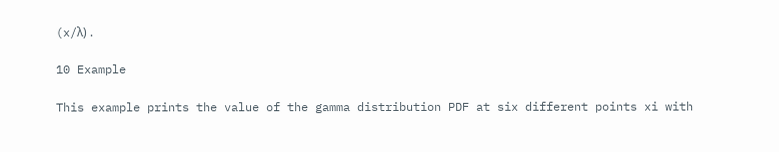(x/λ) .

10 Example

This example prints the value of the gamma distribution PDF at six different points xi with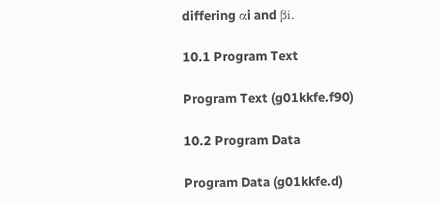differing αi and βi.

10.1 Program Text

Program Text (g01kkfe.f90)

10.2 Program Data

Program Data (g01kkfe.d)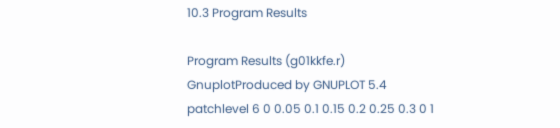10.3 Program Results

Program Results (g01kkfe.r)
GnuplotProduced by GNUPLOT 5.4 patchlevel 6 0 0.05 0.1 0.15 0.2 0.25 0.3 0 1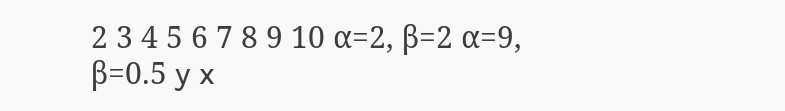2 3 4 5 6 7 8 9 10 α=2, β=2 α=9, β=0.5 y x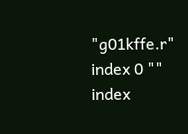"g01kffe.r" index 0 "" index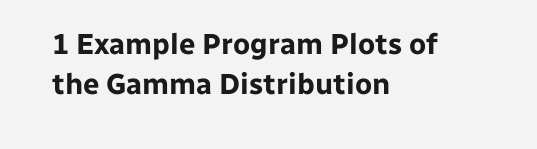1 Example Program Plots of the Gamma Distribution